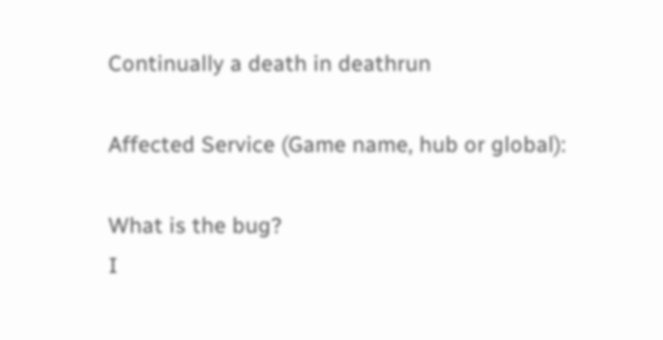Continually a death in deathrun

Affected Service (Game name, hub or global):

What is the bug?
I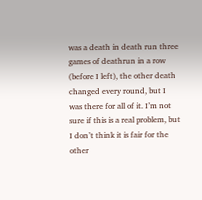was a death in death run three games of deathrun in a row (before I left), the other death changed every round, but I was there for all of it. I’m not sure if this is a real problem, but I don’t think it is fair for the other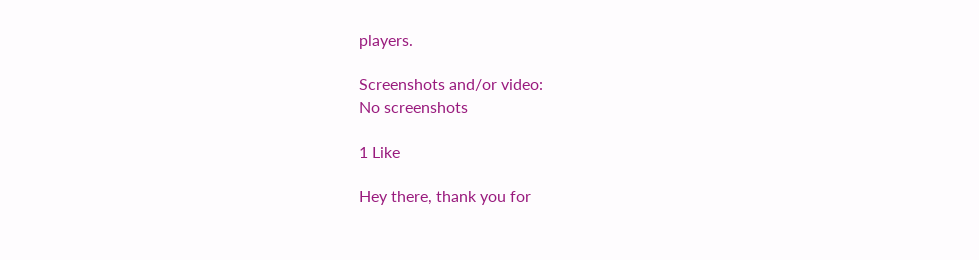players.

Screenshots and/or video:
No screenshots

1 Like

Hey there, thank you for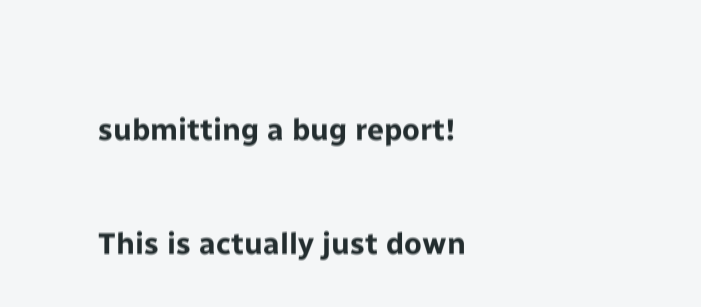submitting a bug report!

This is actually just down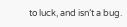to luck, and isn’t a bug.